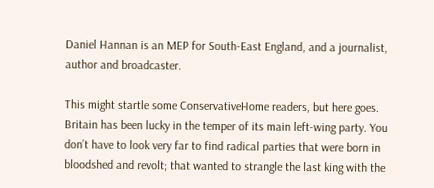Daniel Hannan is an MEP for South-East England, and a journalist, author and broadcaster.

This might startle some ConservativeHome readers, but here goes. Britain has been lucky in the temper of its main left-wing party. You don’t have to look very far to find radical parties that were born in bloodshed and revolt; that wanted to strangle the last king with the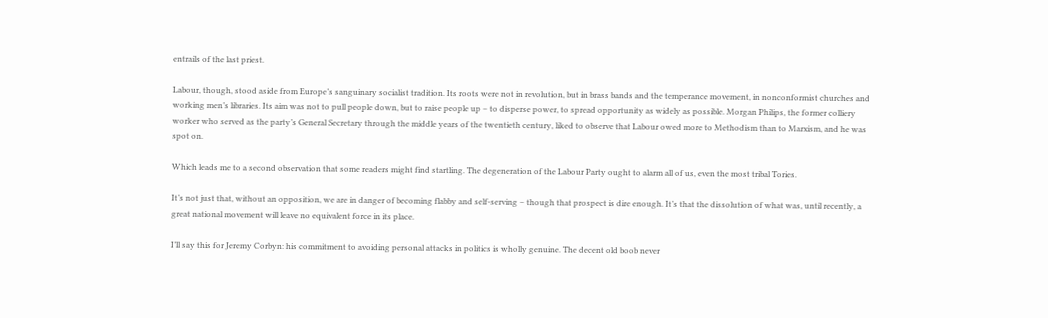entrails of the last priest.

Labour, though, stood aside from Europe’s sanguinary socialist tradition. Its roots were not in revolution, but in brass bands and the temperance movement, in nonconformist churches and working men’s libraries. Its aim was not to pull people down, but to raise people up – to disperse power, to spread opportunity as widely as possible. Morgan Philips, the former colliery worker who served as the party’s General Secretary through the middle years of the twentieth century, liked to observe that Labour owed more to Methodism than to Marxism, and he was spot on.

Which leads me to a second observation that some readers might find startling. The degeneration of the Labour Party ought to alarm all of us, even the most tribal Tories.

It’s not just that, without an opposition, we are in danger of becoming flabby and self-serving – though that prospect is dire enough. It’s that the dissolution of what was, until recently, a great national movement will leave no equivalent force in its place.

I’ll say this for Jeremy Corbyn: his commitment to avoiding personal attacks in politics is wholly genuine. The decent old boob never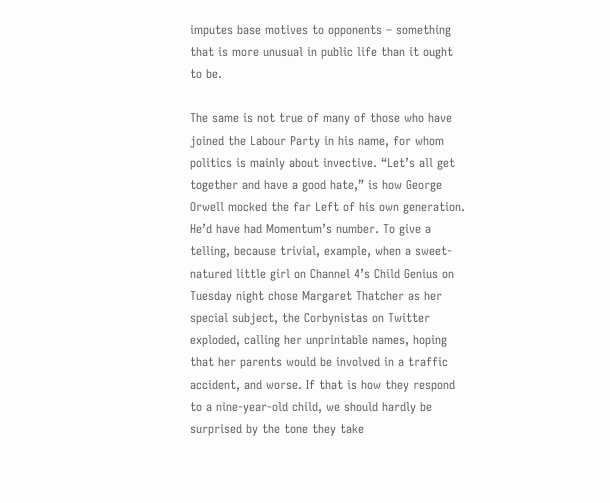imputes base motives to opponents – something that is more unusual in public life than it ought to be.

The same is not true of many of those who have joined the Labour Party in his name, for whom politics is mainly about invective. “Let’s all get together and have a good hate,” is how George Orwell mocked the far Left of his own generation. He’d have had Momentum’s number. To give a telling, because trivial, example, when a sweet-natured little girl on Channel 4’s Child Genius on Tuesday night chose Margaret Thatcher as her special subject, the Corbynistas on Twitter exploded, calling her unprintable names, hoping that her parents would be involved in a traffic accident, and worse. If that is how they respond to a nine-year-old child, we should hardly be surprised by the tone they take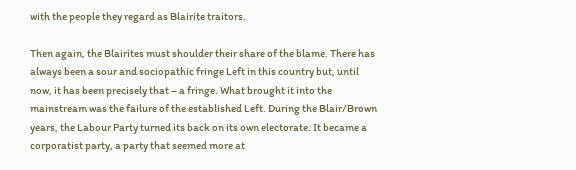with the people they regard as Blairite traitors.

Then again, the Blairites must shoulder their share of the blame. There has always been a sour and sociopathic fringe Left in this country but, until now, it has been precisely that – a fringe. What brought it into the mainstream was the failure of the established Left. During the Blair/Brown years, the Labour Party turned its back on its own electorate. It became a corporatist party, a party that seemed more at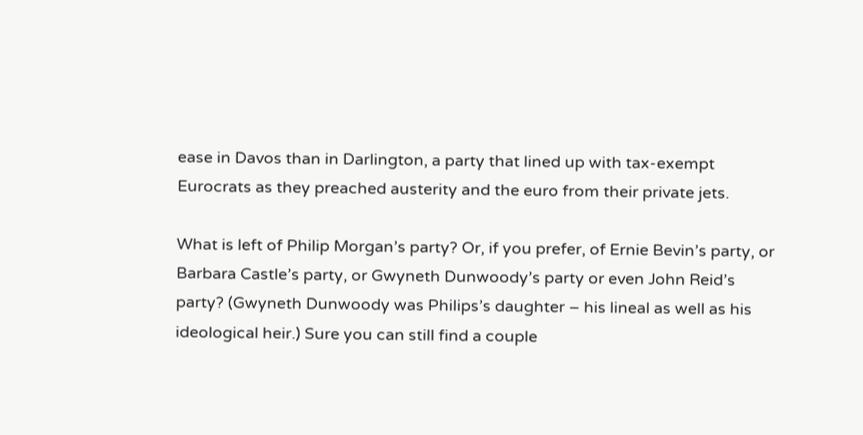ease in Davos than in Darlington, a party that lined up with tax-exempt Eurocrats as they preached austerity and the euro from their private jets.

What is left of Philip Morgan’s party? Or, if you prefer, of Ernie Bevin’s party, or Barbara Castle’s party, or Gwyneth Dunwoody’s party or even John Reid’s party? (Gwyneth Dunwoody was Philips’s daughter – his lineal as well as his ideological heir.) Sure you can still find a couple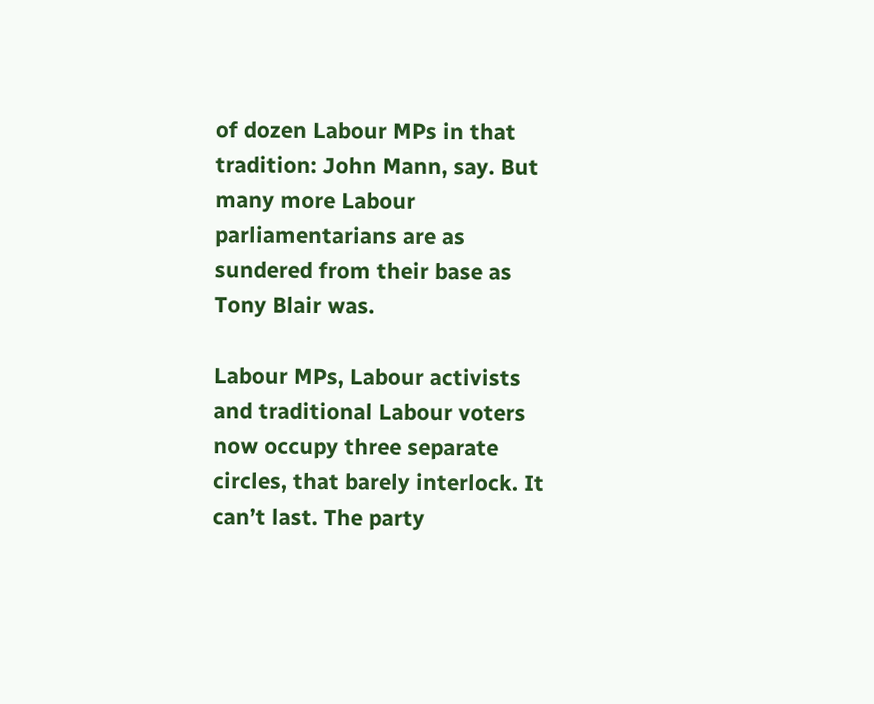of dozen Labour MPs in that tradition: John Mann, say. But many more Labour parliamentarians are as sundered from their base as Tony Blair was.

Labour MPs, Labour activists and traditional Labour voters now occupy three separate circles, that barely interlock. It can’t last. The party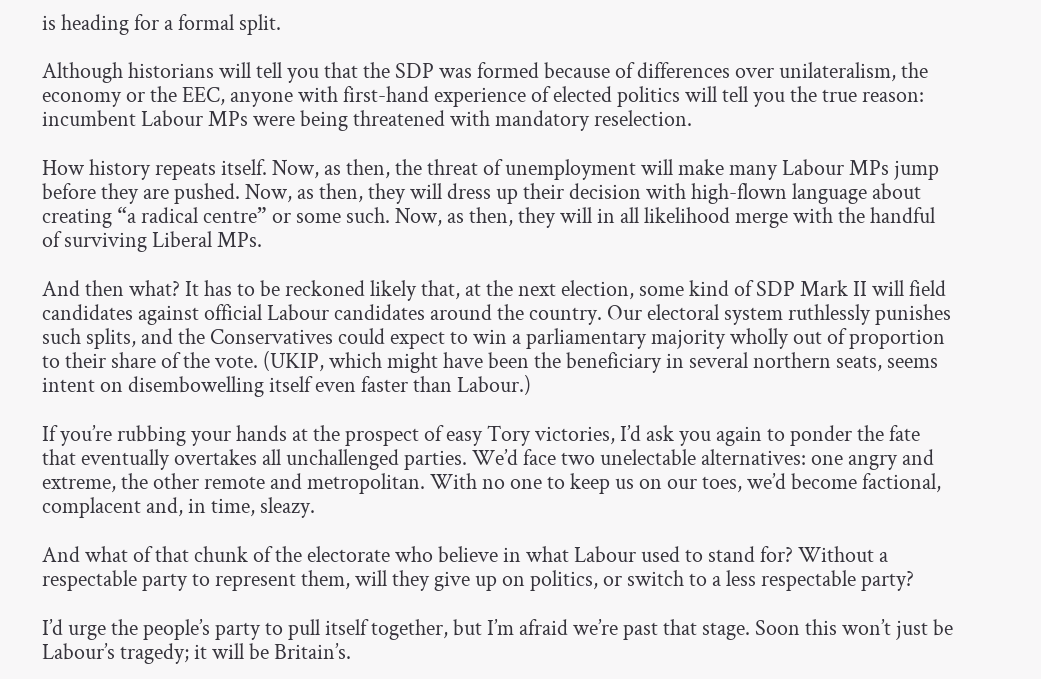is heading for a formal split.

Although historians will tell you that the SDP was formed because of differences over unilateralism, the economy or the EEC, anyone with first-hand experience of elected politics will tell you the true reason: incumbent Labour MPs were being threatened with mandatory reselection.

How history repeats itself. Now, as then, the threat of unemployment will make many Labour MPs jump before they are pushed. Now, as then, they will dress up their decision with high-flown language about creating “a radical centre” or some such. Now, as then, they will in all likelihood merge with the handful of surviving Liberal MPs.

And then what? It has to be reckoned likely that, at the next election, some kind of SDP Mark II will field candidates against official Labour candidates around the country. Our electoral system ruthlessly punishes such splits, and the Conservatives could expect to win a parliamentary majority wholly out of proportion to their share of the vote. (UKIP, which might have been the beneficiary in several northern seats, seems intent on disembowelling itself even faster than Labour.)

If you’re rubbing your hands at the prospect of easy Tory victories, I’d ask you again to ponder the fate that eventually overtakes all unchallenged parties. We’d face two unelectable alternatives: one angry and extreme, the other remote and metropolitan. With no one to keep us on our toes, we’d become factional, complacent and, in time, sleazy.

And what of that chunk of the electorate who believe in what Labour used to stand for? Without a respectable party to represent them, will they give up on politics, or switch to a less respectable party?

I’d urge the people’s party to pull itself together, but I’m afraid we’re past that stage. Soon this won’t just be Labour’s tragedy; it will be Britain’s.